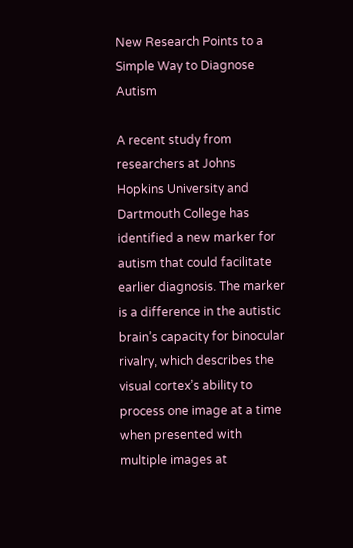New Research Points to a Simple Way to Diagnose Autism

A recent study from researchers at Johns Hopkins University and Dartmouth College has identified a new marker for autism that could facilitate earlier diagnosis. The marker is a difference in the autistic brain’s capacity for binocular rivalry, which describes the visual cortex’s ability to process one image at a time when presented with multiple images at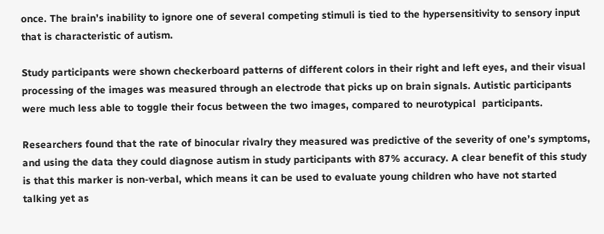once. The brain’s inability to ignore one of several competing stimuli is tied to the hypersensitivity to sensory input that is characteristic of autism.

Study participants were shown checkerboard patterns of different colors in their right and left eyes, and their visual processing of the images was measured through an electrode that picks up on brain signals. Autistic participants were much less able to toggle their focus between the two images, compared to neurotypical  participants.

Researchers found that the rate of binocular rivalry they measured was predictive of the severity of one’s symptoms, and using the data they could diagnose autism in study participants with 87% accuracy. A clear benefit of this study is that this marker is non-verbal, which means it can be used to evaluate young children who have not started talking yet as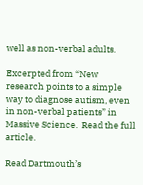well as non-verbal adults.

Excerpted from “New research points to a simple way to diagnose autism, even in non-verbal patients” in Massive Science.  Read the full article.

Read Dartmouth’s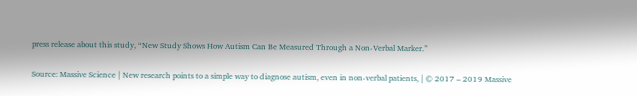press release about this study, “New Study Shows How Autism Can Be Measured Through a Non-Verbal Marker.”

Source: Massive Science | New research points to a simple way to diagnose autism, even in non-verbal patients, | © 2017 – 2019 Massive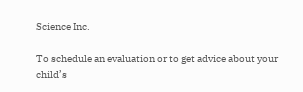Science Inc.

To schedule an evaluation or to get advice about your child’s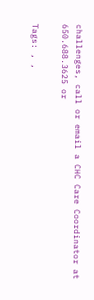challenges, call or email a CHC Care Coordinator at 650.688.3625 or

Tags: , ,